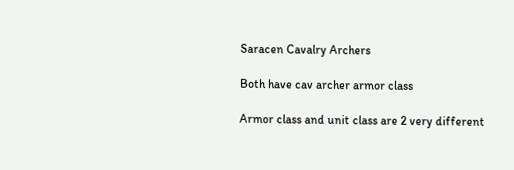Saracen Cavalry Archers

Both have cav archer armor class

Armor class and unit class are 2 very different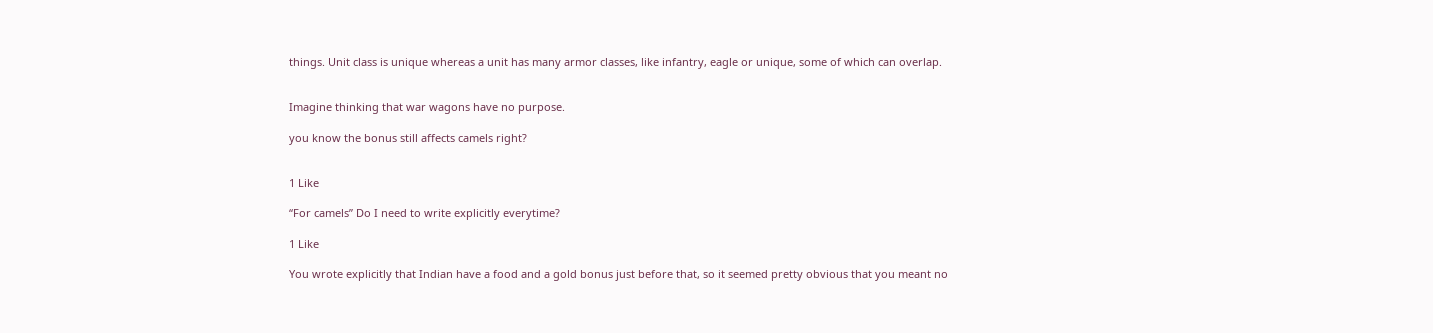things. Unit class is unique whereas a unit has many armor classes, like infantry, eagle or unique, some of which can overlap.


Imagine thinking that war wagons have no purpose.

you know the bonus still affects camels right?


1 Like

“For camels” Do I need to write explicitly everytime?

1 Like

You wrote explicitly that Indian have a food and a gold bonus just before that, so it seemed pretty obvious that you meant no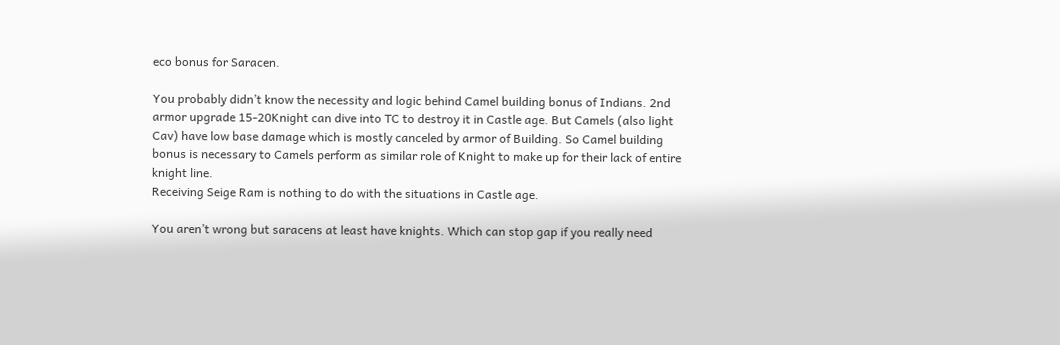eco bonus for Saracen.

You probably didn’t know the necessity and logic behind Camel building bonus of Indians. 2nd armor upgrade 15-20Knight can dive into TC to destroy it in Castle age. But Camels (also light Cav) have low base damage which is mostly canceled by armor of Building. So Camel building bonus is necessary to Camels perform as similar role of Knight to make up for their lack of entire knight line.
Receiving Seige Ram is nothing to do with the situations in Castle age.

You aren’t wrong but saracens at least have knights. Which can stop gap if you really need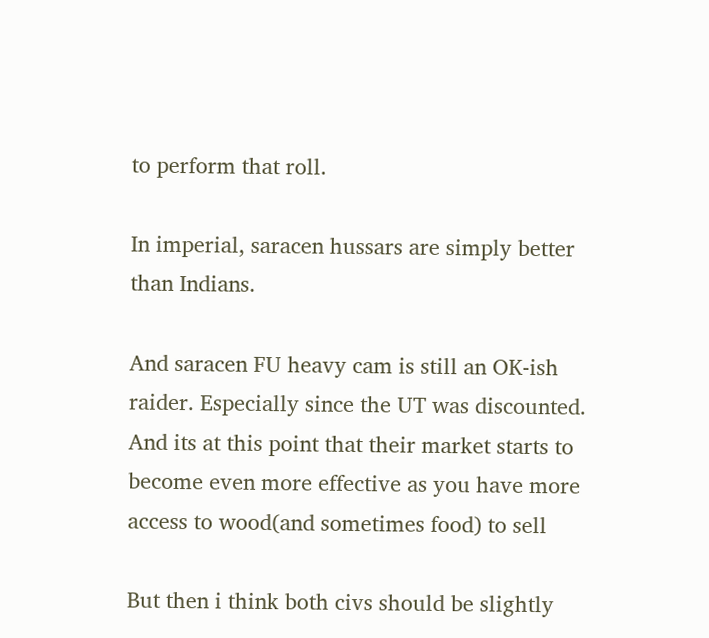to perform that roll.

In imperial, saracen hussars are simply better than Indians.

And saracen FU heavy cam is still an OK-ish raider. Especially since the UT was discounted. And its at this point that their market starts to become even more effective as you have more access to wood(and sometimes food) to sell

But then i think both civs should be slightly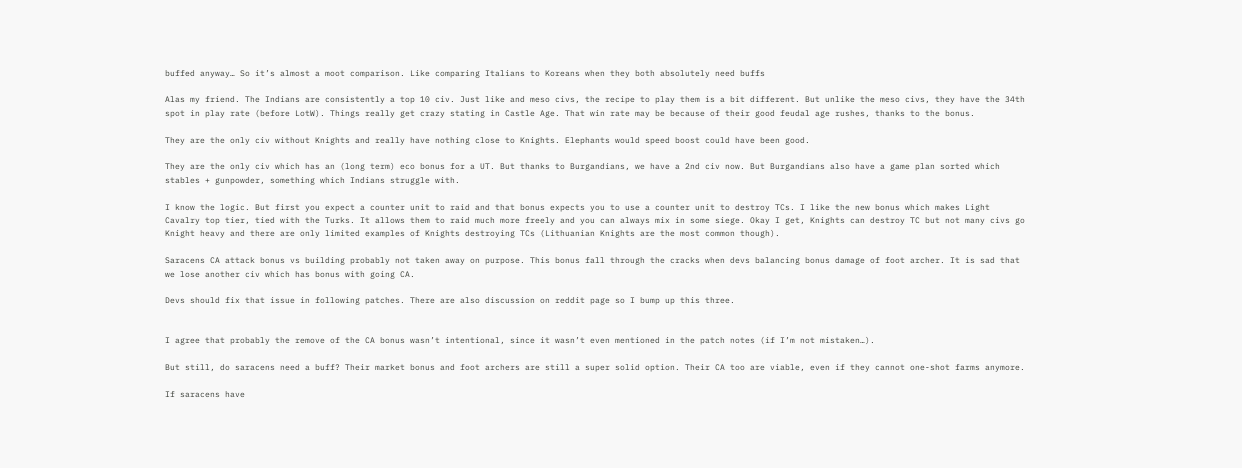buffed anyway… So it’s almost a moot comparison. Like comparing Italians to Koreans when they both absolutely need buffs

Alas my friend. The Indians are consistently a top 10 civ. Just like and meso civs, the recipe to play them is a bit different. But unlike the meso civs, they have the 34th spot in play rate (before LotW). Things really get crazy stating in Castle Age. That win rate may be because of their good feudal age rushes, thanks to the bonus.

They are the only civ without Knights and really have nothing close to Knights. Elephants would speed boost could have been good.

They are the only civ which has an (long term) eco bonus for a UT. But thanks to Burgandians, we have a 2nd civ now. But Burgandians also have a game plan sorted which stables + gunpowder, something which Indians struggle with.

I know the logic. But first you expect a counter unit to raid and that bonus expects you to use a counter unit to destroy TCs. I like the new bonus which makes Light Cavalry top tier, tied with the Turks. It allows them to raid much more freely and you can always mix in some siege. Okay I get, Knights can destroy TC but not many civs go Knight heavy and there are only limited examples of Knights destroying TCs (Lithuanian Knights are the most common though).

Saracens CA attack bonus vs building probably not taken away on purpose. This bonus fall through the cracks when devs balancing bonus damage of foot archer. It is sad that we lose another civ which has bonus with going CA.

Devs should fix that issue in following patches. There are also discussion on reddit page so I bump up this three.


I agree that probably the remove of the CA bonus wasn’t intentional, since it wasn’t even mentioned in the patch notes (if I’m not mistaken…).

But still, do saracens need a buff? Their market bonus and foot archers are still a super solid option. Their CA too are viable, even if they cannot one-shot farms anymore.

If saracens have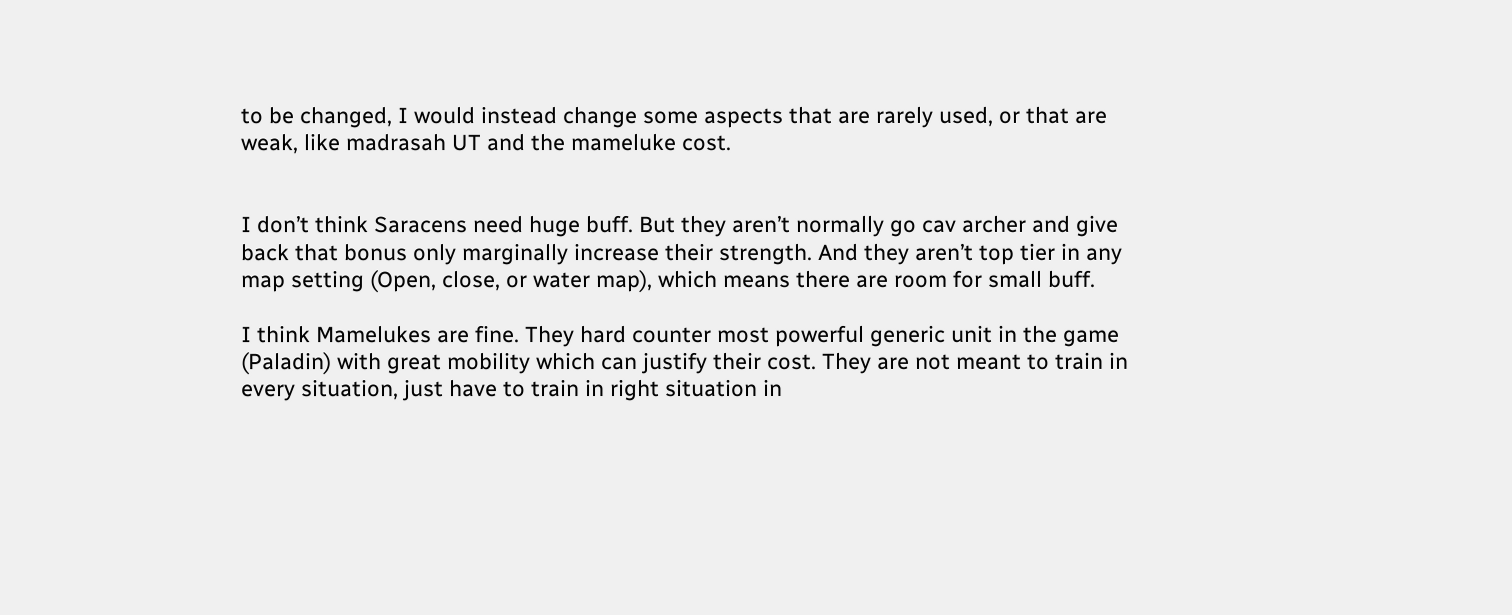to be changed, I would instead change some aspects that are rarely used, or that are weak, like madrasah UT and the mameluke cost.


I don’t think Saracens need huge buff. But they aren’t normally go cav archer and give back that bonus only marginally increase their strength. And they aren’t top tier in any map setting (Open, close, or water map), which means there are room for small buff.

I think Mamelukes are fine. They hard counter most powerful generic unit in the game (Paladin) with great mobility which can justify their cost. They are not meant to train in every situation, just have to train in right situation in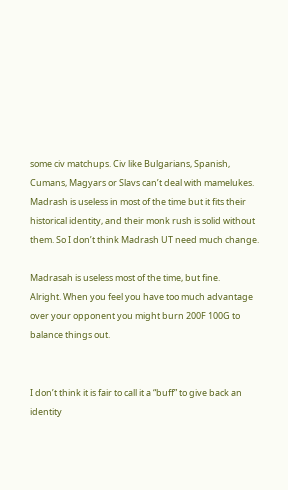some civ matchups. Civ like Bulgarians, Spanish, Cumans, Magyars or Slavs can’t deal with mamelukes.
Madrash is useless in most of the time but it fits their historical identity, and their monk rush is solid without them. So I don’t think Madrash UT need much change.

Madrasah is useless most of the time, but fine.
Alright. When you feel you have too much advantage over your opponent you might burn 200F 100G to balance things out.


I don’t think it is fair to call it a “buff” to give back an identity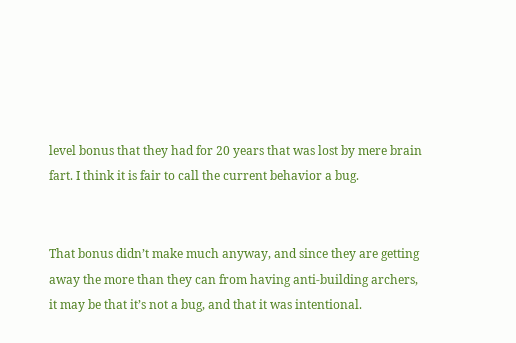level bonus that they had for 20 years that was lost by mere brain fart. I think it is fair to call the current behavior a bug.


That bonus didn’t make much anyway, and since they are getting away the more than they can from having anti-building archers, it may be that it’s not a bug, and that it was intentional.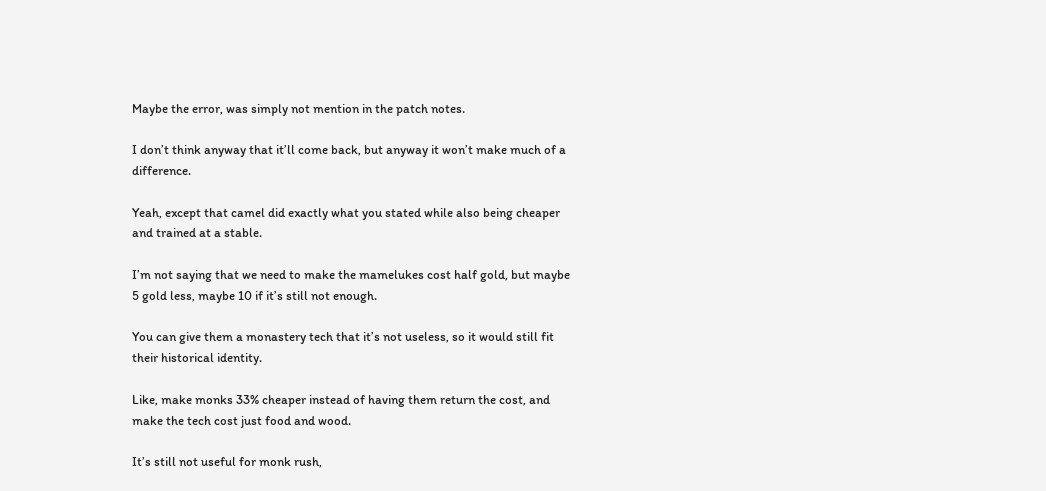Maybe the error, was simply not mention in the patch notes.

I don’t think anyway that it’ll come back, but anyway it won’t make much of a difference.

Yeah, except that camel did exactly what you stated while also being cheaper and trained at a stable.

I’m not saying that we need to make the mamelukes cost half gold, but maybe 5 gold less, maybe 10 if it’s still not enough.

You can give them a monastery tech that it’s not useless, so it would still fit their historical identity.

Like, make monks 33% cheaper instead of having them return the cost, and make the tech cost just food and wood.

It’s still not useful for monk rush,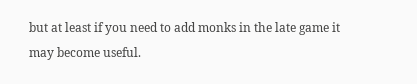but at least if you need to add monks in the late game it may become useful.